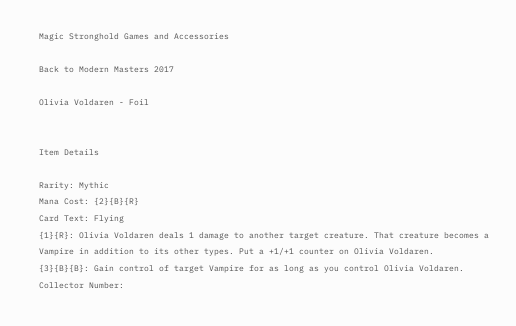Magic Stronghold Games and Accessories

Back to Modern Masters 2017

Olivia Voldaren - Foil


Item Details

Rarity: Mythic
Mana Cost: {2}{B}{R}
Card Text: Flying
{1}{R}: Olivia Voldaren deals 1 damage to another target creature. That creature becomes a Vampire in addition to its other types. Put a +1/+1 counter on Olivia Voldaren.
{3}{B}{B}: Gain control of target Vampire for as long as you control Olivia Voldaren.
Collector Number: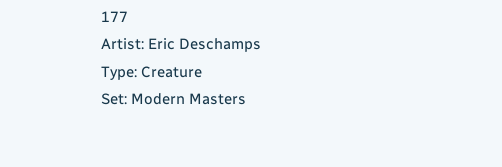177
Artist: Eric Deschamps
Type: Creature
Set: Modern Masters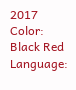2017
Color: Black Red
Language: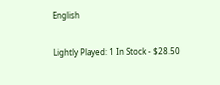English


Lightly Played: 1 In Stock - $28.50